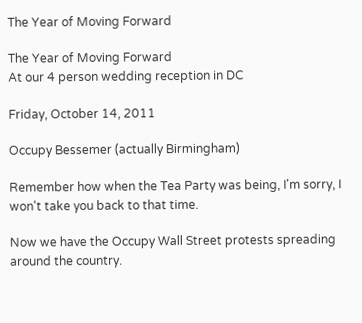The Year of Moving Forward

The Year of Moving Forward
At our 4 person wedding reception in DC

Friday, October 14, 2011

Occupy Bessemer (actually Birmingham)

Remember how when the Tea Party was being, I'm sorry, I won't take you back to that time.

Now we have the Occupy Wall Street protests spreading around the country.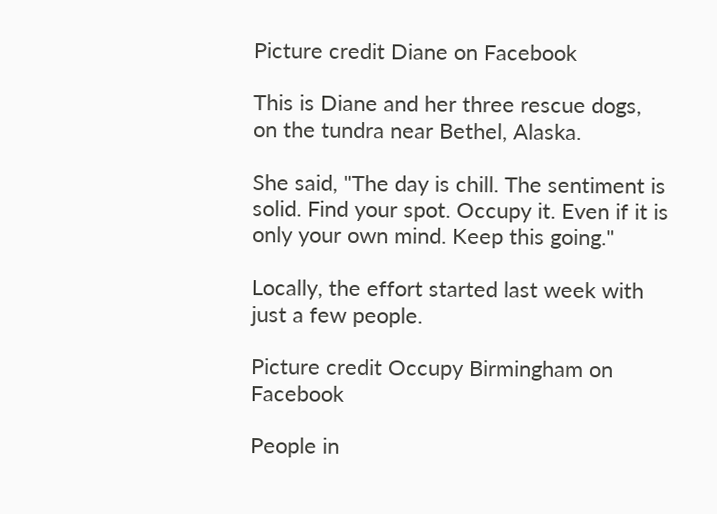Picture credit Diane on Facebook

This is Diane and her three rescue dogs, on the tundra near Bethel, Alaska.

She said, "The day is chill. The sentiment is solid. Find your spot. Occupy it. Even if it is only your own mind. Keep this going."

Locally, the effort started last week with just a few people.

Picture credit Occupy Birmingham on Facebook

People in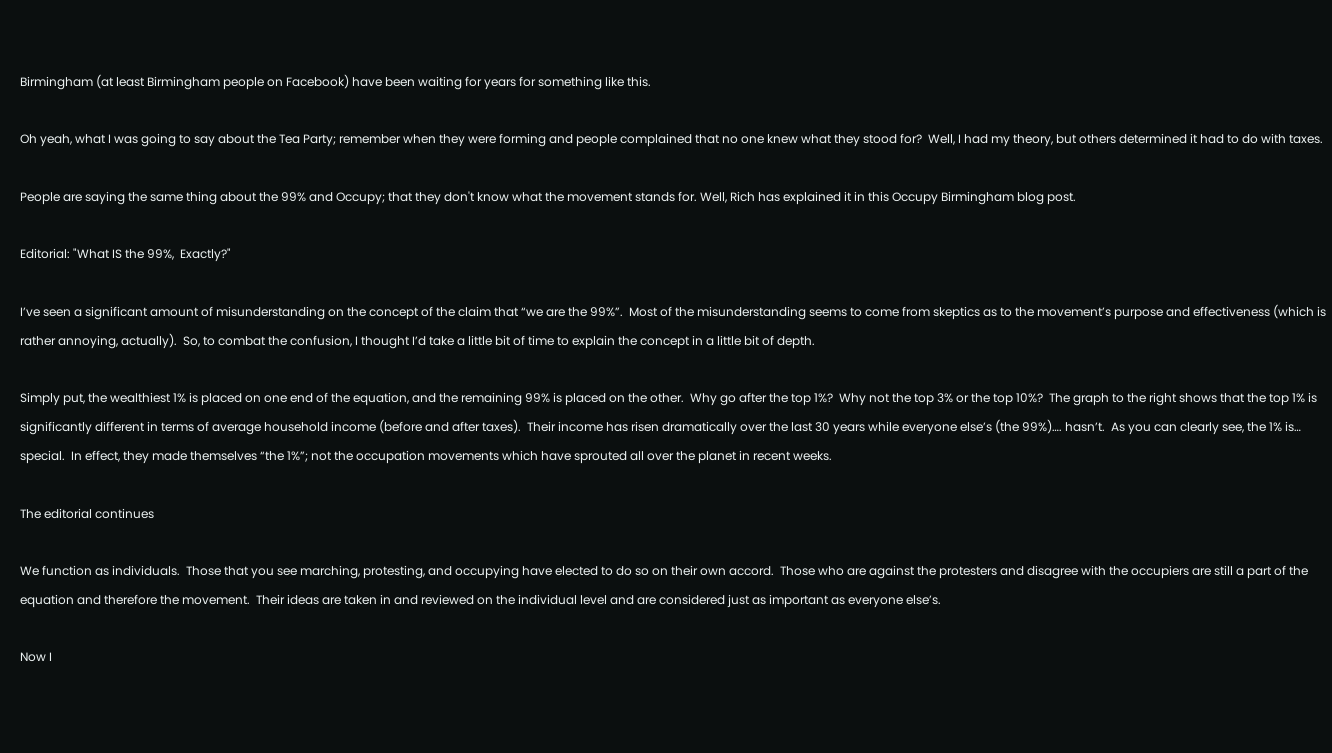Birmingham (at least Birmingham people on Facebook) have been waiting for years for something like this.

Oh yeah, what I was going to say about the Tea Party; remember when they were forming and people complained that no one knew what they stood for?  Well, I had my theory, but others determined it had to do with taxes.

People are saying the same thing about the 99% and Occupy; that they don't know what the movement stands for. Well, Rich has explained it in this Occupy Birmingham blog post.

Editorial: "What IS the 99%,  Exactly?"

I’ve seen a significant amount of misunderstanding on the concept of the claim that “we are the 99%”.  Most of the misunderstanding seems to come from skeptics as to the movement’s purpose and effectiveness (which is rather annoying, actually).  So, to combat the confusion, I thought I’d take a little bit of time to explain the concept in a little bit of depth.

Simply put, the wealthiest 1% is placed on one end of the equation, and the remaining 99% is placed on the other.  Why go after the top 1%?  Why not the top 3% or the top 10%?  The graph to the right shows that the top 1% is significantly different in terms of average household income (before and after taxes).  Their income has risen dramatically over the last 30 years while everyone else’s (the 99%)…. hasn’t.  As you can clearly see, the 1% is… special.  In effect, they made themselves “the 1%”; not the occupation movements which have sprouted all over the planet in recent weeks.

The editorial continues

We function as individuals.  Those that you see marching, protesting, and occupying have elected to do so on their own accord.  Those who are against the protesters and disagree with the occupiers are still a part of the equation and therefore the movement.  Their ideas are taken in and reviewed on the individual level and are considered just as important as everyone else’s.

Now I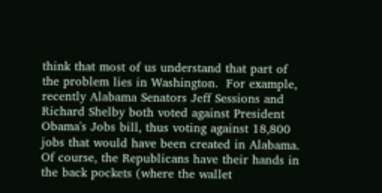think that most of us understand that part of the problem lies in Washington.  For example, recently Alabama Senators Jeff Sessions and Richard Shelby both voted against President Obama's Jobs bill, thus voting against 18,800 jobs that would have been created in Alabama. Of course, the Republicans have their hands in the back pockets (where the wallet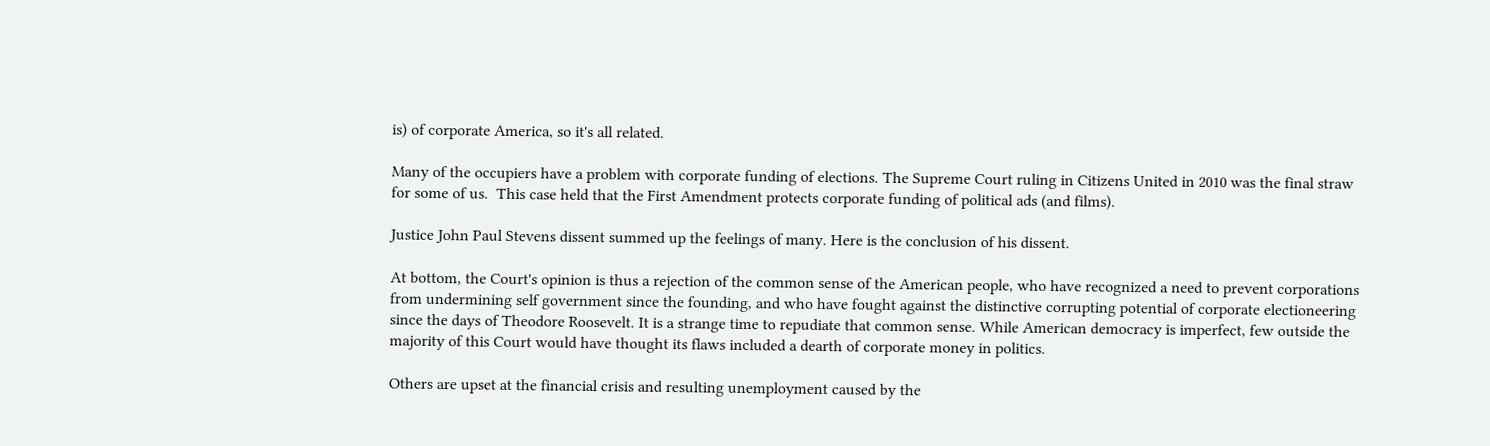is) of corporate America, so it's all related.

Many of the occupiers have a problem with corporate funding of elections. The Supreme Court ruling in Citizens United in 2010 was the final straw for some of us.  This case held that the First Amendment protects corporate funding of political ads (and films).

Justice John Paul Stevens dissent summed up the feelings of many. Here is the conclusion of his dissent.

At bottom, the Court's opinion is thus a rejection of the common sense of the American people, who have recognized a need to prevent corporations from undermining self government since the founding, and who have fought against the distinctive corrupting potential of corporate electioneering since the days of Theodore Roosevelt. It is a strange time to repudiate that common sense. While American democracy is imperfect, few outside the majority of this Court would have thought its flaws included a dearth of corporate money in politics.

Others are upset at the financial crisis and resulting unemployment caused by the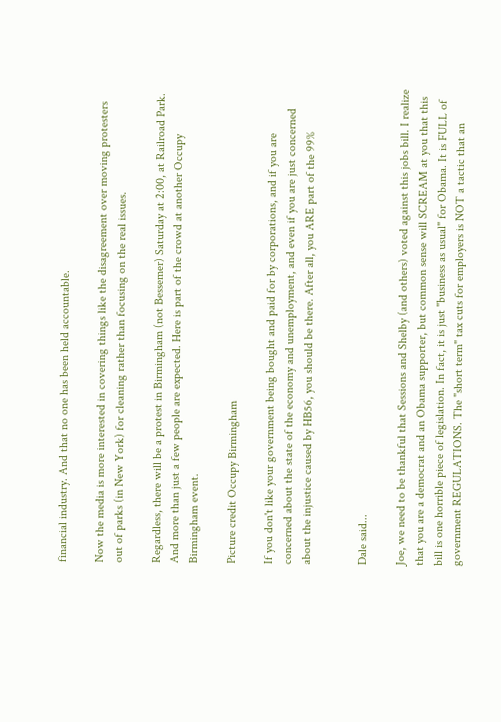financial industry. And that no one has been held accountable.

Now the media is more interested in covering things like the disagreement over moving protesters out of parks (in New York) for cleaning rather than focusing on the real issues.

Regardless, there will be a protest in Birmingham (not Bessemer) Saturday at 2:00, at Railroad Park. And more than just a few people are expected. Here is part of the crowd at another Occupy Birmingham event.

Picture credit Occupy Birmingham

If you don't like your government being bought and paid for by corporations, and if you are concerned about the state of the economy and unemployment, and even if you are just concerned about the injustice caused by HB56, you should be there. After all, you ARE part of the 99%


Dale said...

Joe, we need to be thankful that Sessions and Shelby (and others) voted against this jobs bill. I realize that you are a democrat and an Obama supporter, but common sense will SCREAM at you that this bill is one horrible piece of legislation. In fact, it is just "business as usual" for Obama. It is FULL of government REGULATIONS. The "short term" tax cuts for employers is NOT a tactic that an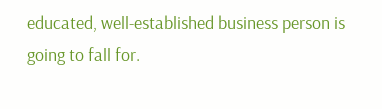educated, well-established business person is going to fall for.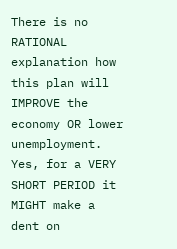There is no RATIONAL explanation how this plan will IMPROVE the economy OR lower unemployment. Yes, for a VERY SHORT PERIOD it MIGHT make a dent on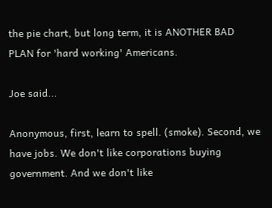the pie chart, but long term, it is ANOTHER BAD PLAN for 'hard working' Americans.

Joe said...

Anonymous, first, learn to spell. (smoke). Second, we have jobs. We don't like corporations buying government. And we don't like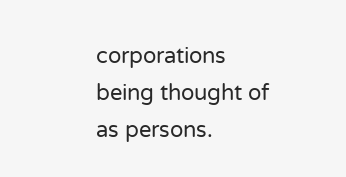corporations being thought of as persons.